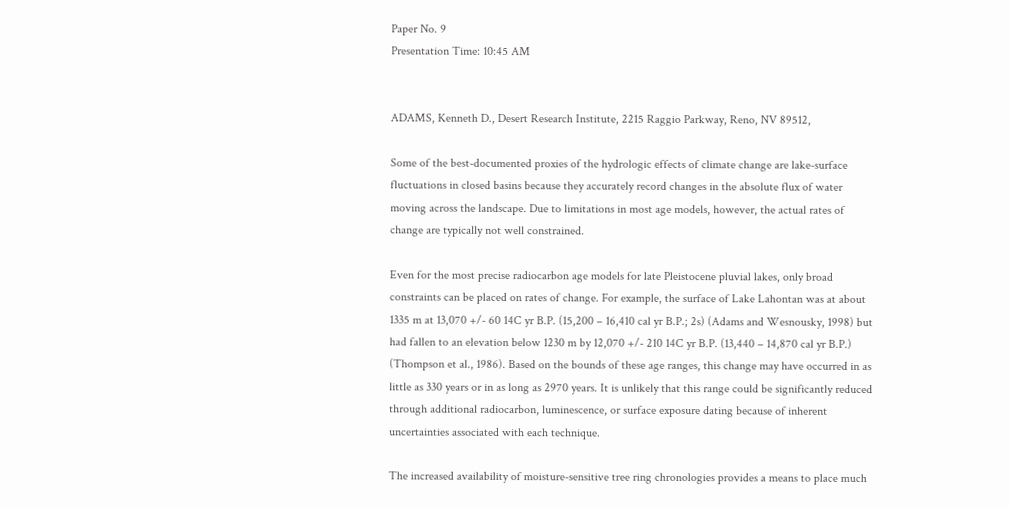Paper No. 9
Presentation Time: 10:45 AM


ADAMS, Kenneth D., Desert Research Institute, 2215 Raggio Parkway, Reno, NV 89512,

Some of the best-documented proxies of the hydrologic effects of climate change are lake-surface fluctuations in closed basins because they accurately record changes in the absolute flux of water moving across the landscape. Due to limitations in most age models, however, the actual rates of change are typically not well constrained.

Even for the most precise radiocarbon age models for late Pleistocene pluvial lakes, only broad constraints can be placed on rates of change. For example, the surface of Lake Lahontan was at about 1335 m at 13,070 +/- 60 14C yr B.P. (15,200 – 16,410 cal yr B.P.; 2s) (Adams and Wesnousky, 1998) but had fallen to an elevation below 1230 m by 12,070 +/- 210 14C yr B.P. (13,440 – 14,870 cal yr B.P.) (Thompson et al., 1986). Based on the bounds of these age ranges, this change may have occurred in as little as 330 years or in as long as 2970 years. It is unlikely that this range could be significantly reduced through additional radiocarbon, luminescence, or surface exposure dating because of inherent uncertainties associated with each technique.

The increased availability of moisture-sensitive tree ring chronologies provides a means to place much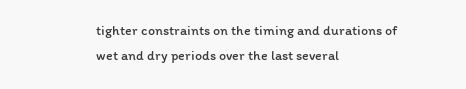tighter constraints on the timing and durations of wet and dry periods over the last several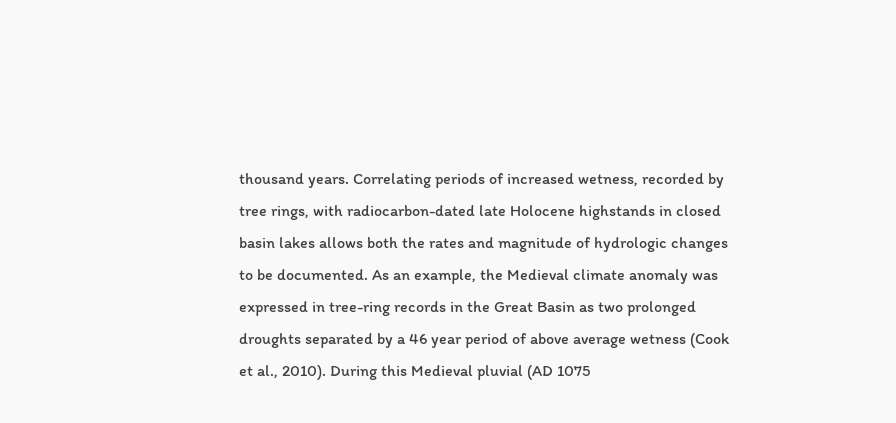thousand years. Correlating periods of increased wetness, recorded by tree rings, with radiocarbon-dated late Holocene highstands in closed basin lakes allows both the rates and magnitude of hydrologic changes to be documented. As an example, the Medieval climate anomaly was expressed in tree-ring records in the Great Basin as two prolonged droughts separated by a 46 year period of above average wetness (Cook et al., 2010). During this Medieval pluvial (AD 1075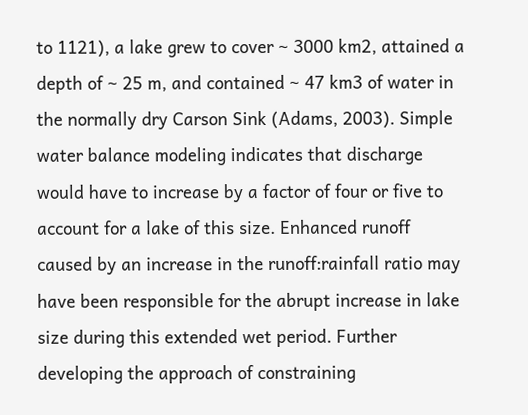to 1121), a lake grew to cover ~ 3000 km2, attained a depth of ~ 25 m, and contained ~ 47 km3 of water in the normally dry Carson Sink (Adams, 2003). Simple water balance modeling indicates that discharge would have to increase by a factor of four or five to account for a lake of this size. Enhanced runoff caused by an increase in the runoff:rainfall ratio may have been responsible for the abrupt increase in lake size during this extended wet period. Further developing the approach of constraining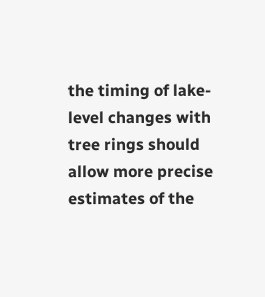the timing of lake-level changes with tree rings should allow more precise estimates of the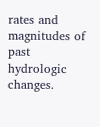rates and magnitudes of past hydrologic changes.